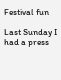Festival fun

Last Sunday I had a press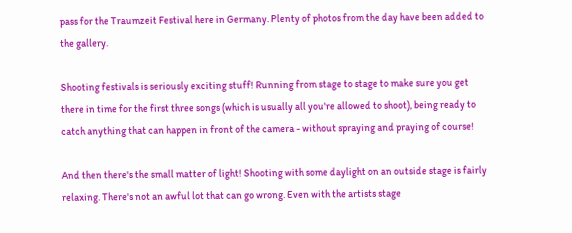pass for the Traumzeit Festival here in Germany. Plenty of photos from the day have been added to the gallery.

Shooting festivals is seriously exciting stuff! Running from stage to stage to make sure you get there in time for the first three songs (which is usually all you're allowed to shoot), being ready to catch anything that can happen in front of the camera - without spraying and praying of course!

And then there's the small matter of light! Shooting with some daylight on an outside stage is fairly relaxing. There's not an awful lot that can go wrong. Even with the artists stage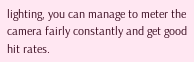lighting, you can manage to meter the camera fairly constantly and get good hit rates.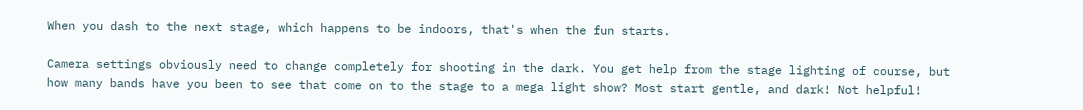When you dash to the next stage, which happens to be indoors, that's when the fun starts.

Camera settings obviously need to change completely for shooting in the dark. You get help from the stage lighting of course, but how many bands have you been to see that come on to the stage to a mega light show? Most start gentle, and dark! Not helpful!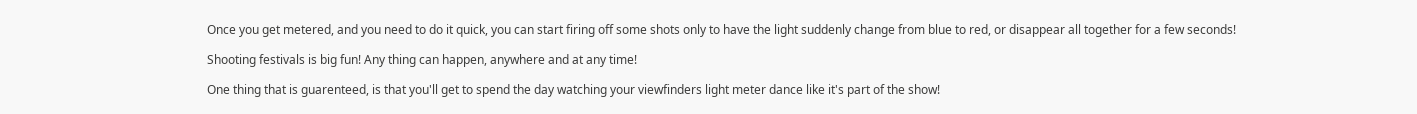Once you get metered, and you need to do it quick, you can start firing off some shots only to have the light suddenly change from blue to red, or disappear all together for a few seconds!

Shooting festivals is big fun! Any thing can happen, anywhere and at any time!

One thing that is guarenteed, is that you'll get to spend the day watching your viewfinders light meter dance like it's part of the show!